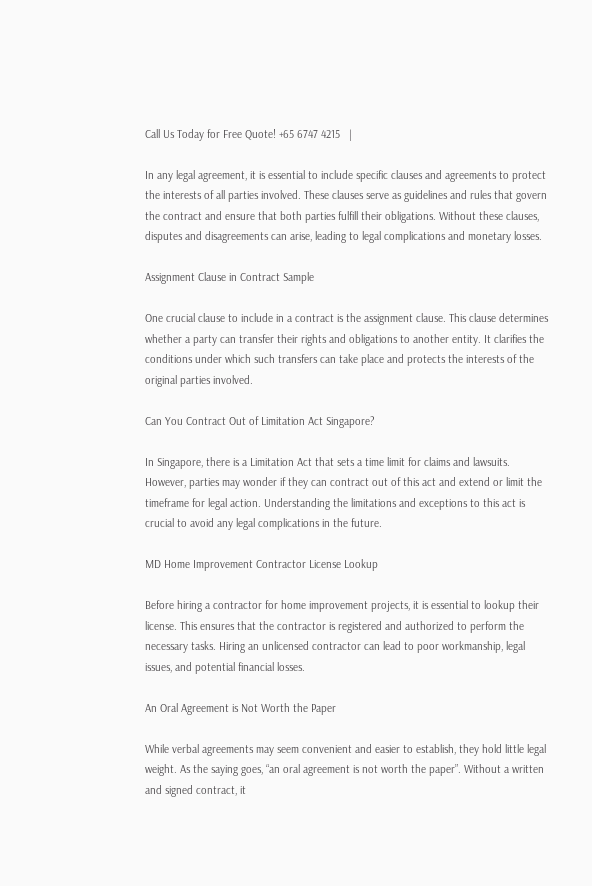Call Us Today for Free Quote! +65 6747 4215   |

In any legal agreement, it is essential to include specific clauses and agreements to protect the interests of all parties involved. These clauses serve as guidelines and rules that govern the contract and ensure that both parties fulfill their obligations. Without these clauses, disputes and disagreements can arise, leading to legal complications and monetary losses.

Assignment Clause in Contract Sample

One crucial clause to include in a contract is the assignment clause. This clause determines whether a party can transfer their rights and obligations to another entity. It clarifies the conditions under which such transfers can take place and protects the interests of the original parties involved.

Can You Contract Out of Limitation Act Singapore?

In Singapore, there is a Limitation Act that sets a time limit for claims and lawsuits. However, parties may wonder if they can contract out of this act and extend or limit the timeframe for legal action. Understanding the limitations and exceptions to this act is crucial to avoid any legal complications in the future.

MD Home Improvement Contractor License Lookup

Before hiring a contractor for home improvement projects, it is essential to lookup their license. This ensures that the contractor is registered and authorized to perform the necessary tasks. Hiring an unlicensed contractor can lead to poor workmanship, legal issues, and potential financial losses.

An Oral Agreement is Not Worth the Paper

While verbal agreements may seem convenient and easier to establish, they hold little legal weight. As the saying goes, “an oral agreement is not worth the paper”. Without a written and signed contract, it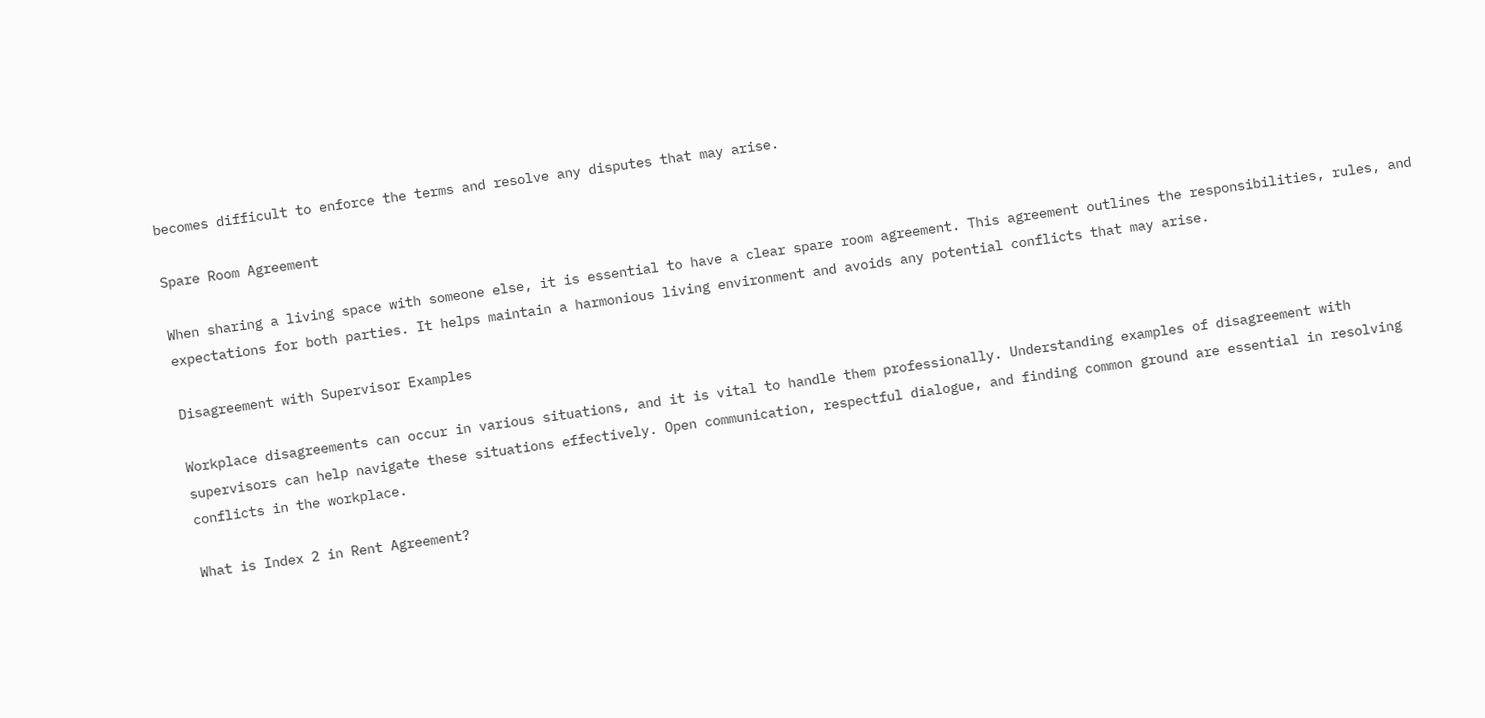becomes difficult to enforce the terms and resolve any disputes that may arise.

Spare Room Agreement

When sharing a living space with someone else, it is essential to have a clear spare room agreement. This agreement outlines the responsibilities, rules, and expectations for both parties. It helps maintain a harmonious living environment and avoids any potential conflicts that may arise.

Disagreement with Supervisor Examples

Workplace disagreements can occur in various situations, and it is vital to handle them professionally. Understanding examples of disagreement with supervisors can help navigate these situations effectively. Open communication, respectful dialogue, and finding common ground are essential in resolving conflicts in the workplace.

What is Index 2 in Rent Agreement?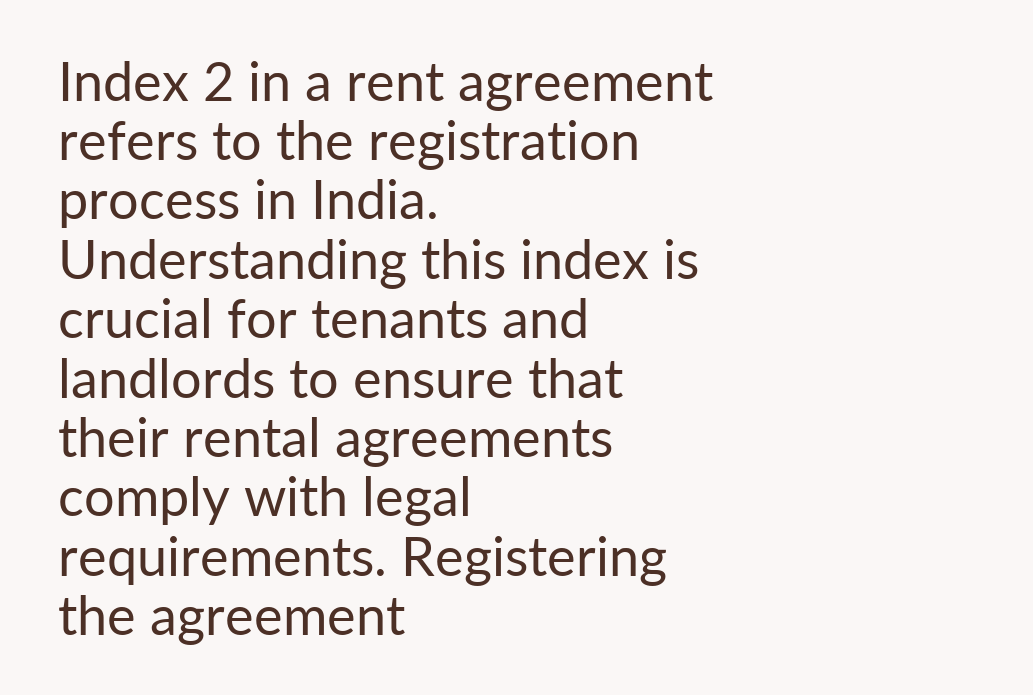Index 2 in a rent agreement refers to the registration process in India. Understanding this index is crucial for tenants and landlords to ensure that their rental agreements comply with legal requirements. Registering the agreement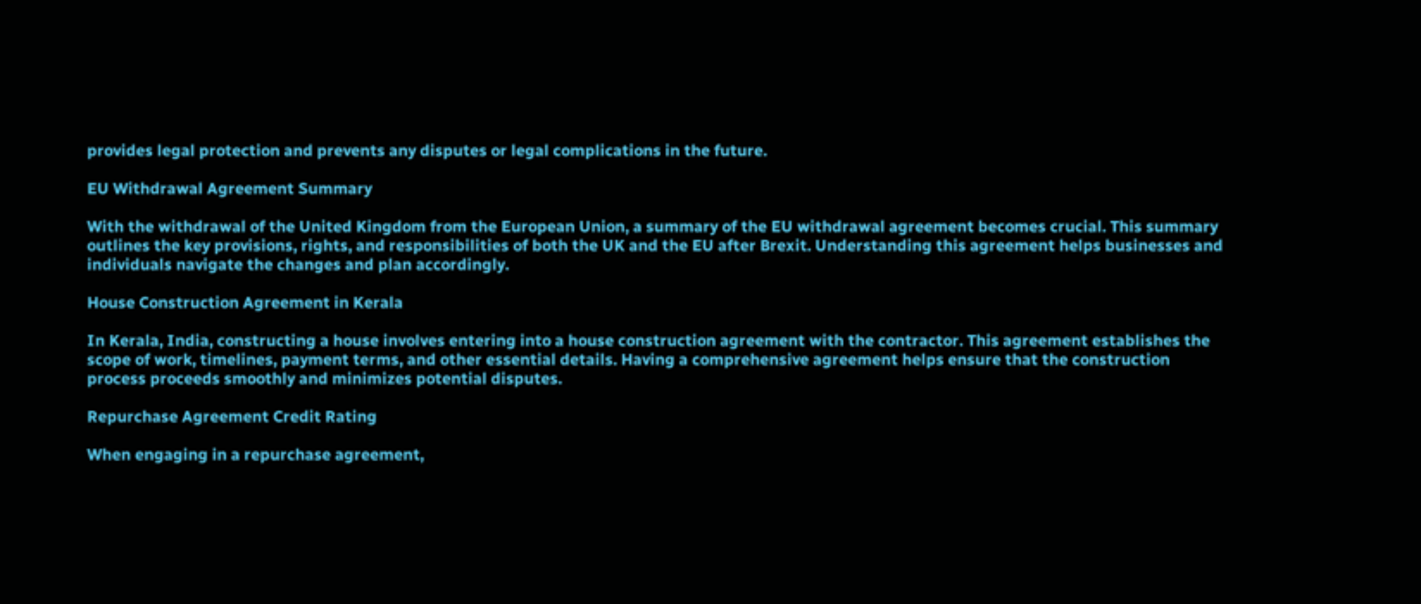provides legal protection and prevents any disputes or legal complications in the future.

EU Withdrawal Agreement Summary

With the withdrawal of the United Kingdom from the European Union, a summary of the EU withdrawal agreement becomes crucial. This summary outlines the key provisions, rights, and responsibilities of both the UK and the EU after Brexit. Understanding this agreement helps businesses and individuals navigate the changes and plan accordingly.

House Construction Agreement in Kerala

In Kerala, India, constructing a house involves entering into a house construction agreement with the contractor. This agreement establishes the scope of work, timelines, payment terms, and other essential details. Having a comprehensive agreement helps ensure that the construction process proceeds smoothly and minimizes potential disputes.

Repurchase Agreement Credit Rating

When engaging in a repurchase agreement,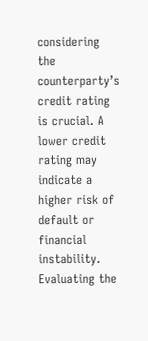considering the counterparty’s credit rating is crucial. A lower credit rating may indicate a higher risk of default or financial instability. Evaluating the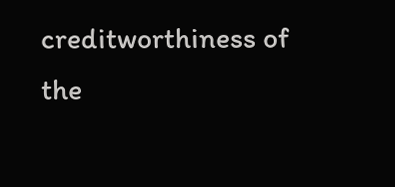creditworthiness of the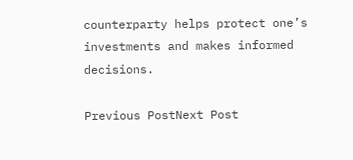counterparty helps protect one’s investments and makes informed decisions.

Previous PostNext Post